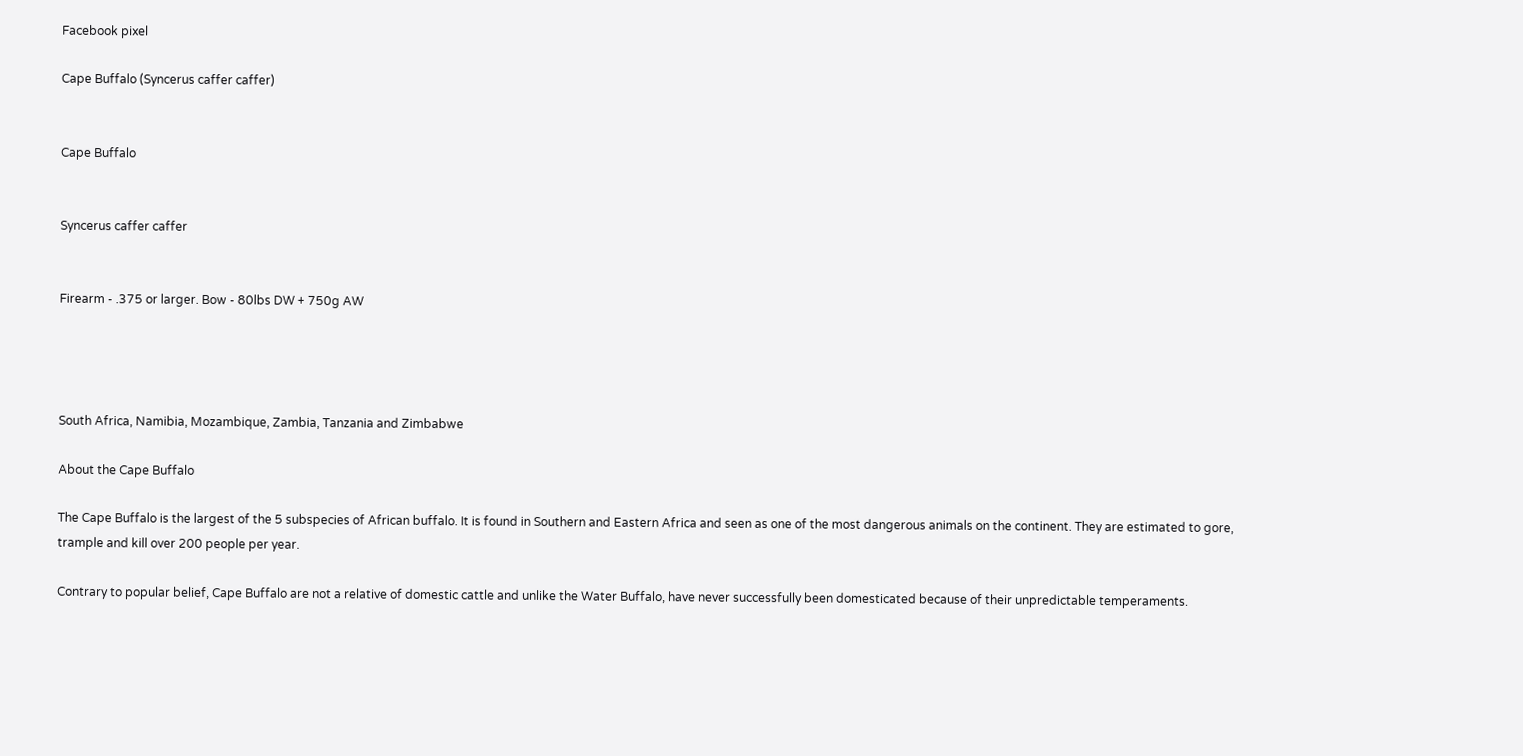Facebook pixel

Cape Buffalo (Syncerus caffer caffer)


Cape Buffalo


Syncerus caffer caffer


Firearm - .375 or larger. Bow - 80lbs DW + 750g AW




South Africa, Namibia, Mozambique, Zambia, Tanzania and Zimbabwe

About the Cape Buffalo

The Cape Buffalo is the largest of the 5 subspecies of African buffalo. It is found in Southern and Eastern Africa and seen as one of the most dangerous animals on the continent. They are estimated to gore, trample and kill over 200 people per year.

Contrary to popular belief, Cape Buffalo are not a relative of domestic cattle and unlike the Water Buffalo, have never successfully been domesticated because of their unpredictable temperaments.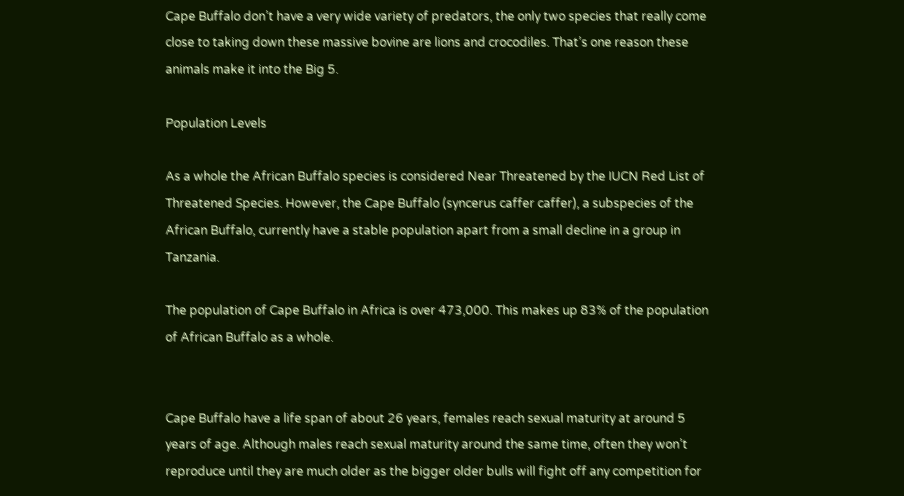Cape Buffalo don’t have a very wide variety of predators, the only two species that really come close to taking down these massive bovine are lions and crocodiles. That’s one reason these animals make it into the Big 5.

Population Levels

As a whole the African Buffalo species is considered Near Threatened by the IUCN Red List of Threatened Species. However, the Cape Buffalo (syncerus caffer caffer), a subspecies of the African Buffalo, currently have a stable population apart from a small decline in a group in Tanzania.

The population of Cape Buffalo in Africa is over 473,000. This makes up 83% of the population of African Buffalo as a whole.


Cape Buffalo have a life span of about 26 years, females reach sexual maturity at around 5 years of age. Although males reach sexual maturity around the same time, often they won’t reproduce until they are much older as the bigger older bulls will fight off any competition for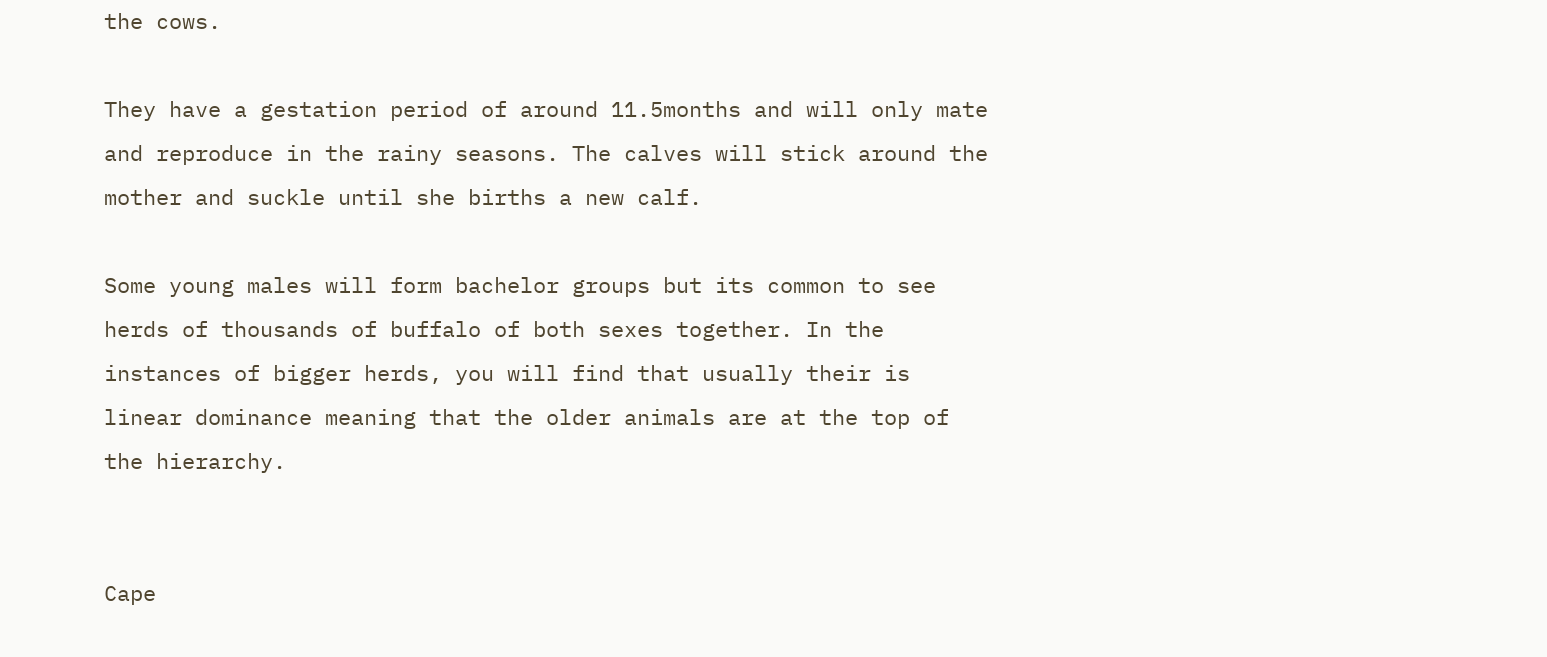the cows.

They have a gestation period of around 11.5months and will only mate and reproduce in the rainy seasons. The calves will stick around the mother and suckle until she births a new calf.

Some young males will form bachelor groups but its common to see herds of thousands of buffalo of both sexes together. In the instances of bigger herds, you will find that usually their is linear dominance meaning that the older animals are at the top of the hierarchy.


Cape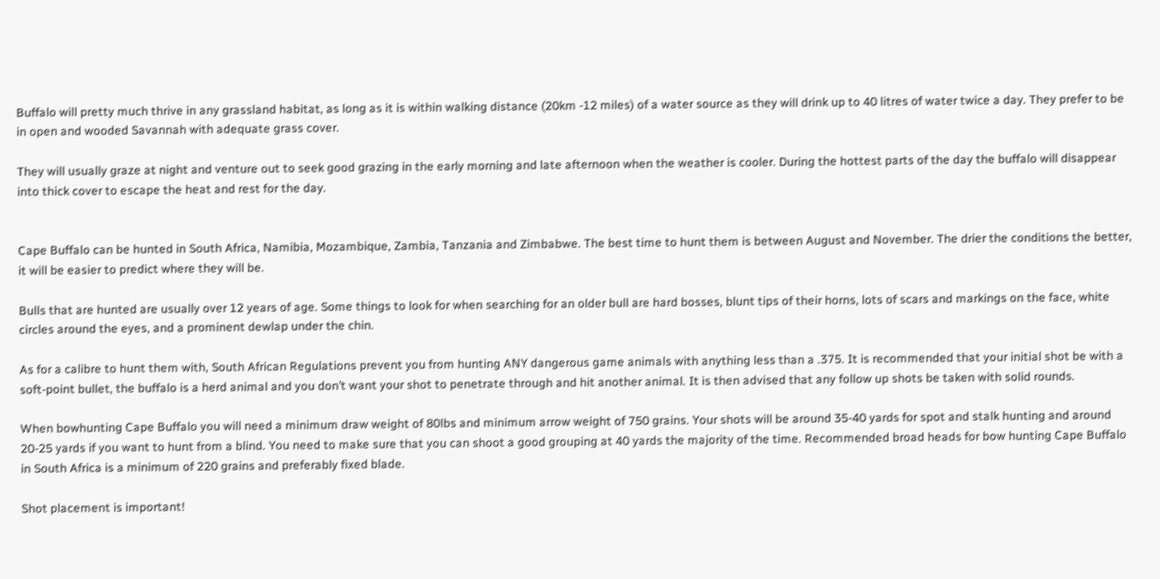Buffalo will pretty much thrive in any grassland habitat, as long as it is within walking distance (20km -12 miles) of a water source as they will drink up to 40 litres of water twice a day. They prefer to be in open and wooded Savannah with adequate grass cover.

They will usually graze at night and venture out to seek good grazing in the early morning and late afternoon when the weather is cooler. During the hottest parts of the day the buffalo will disappear into thick cover to escape the heat and rest for the day.


Cape Buffalo can be hunted in South Africa, Namibia, Mozambique, Zambia, Tanzania and Zimbabwe. The best time to hunt them is between August and November. The drier the conditions the better, it will be easier to predict where they will be.

Bulls that are hunted are usually over 12 years of age. Some things to look for when searching for an older bull are hard bosses, blunt tips of their horns, lots of scars and markings on the face, white circles around the eyes, and a prominent dewlap under the chin.

As for a calibre to hunt them with, South African Regulations prevent you from hunting ANY dangerous game animals with anything less than a .375. It is recommended that your initial shot be with a soft-point bullet, the buffalo is a herd animal and you don’t want your shot to penetrate through and hit another animal. It is then advised that any follow up shots be taken with solid rounds.

When bowhunting Cape Buffalo you will need a minimum draw weight of 80lbs and minimum arrow weight of 750 grains. Your shots will be around 35-40 yards for spot and stalk hunting and around 20-25 yards if you want to hunt from a blind. You need to make sure that you can shoot a good grouping at 40 yards the majority of the time. Recommended broad heads for bow hunting Cape Buffalo in South Africa is a minimum of 220 grains and preferably fixed blade.

Shot placement is important!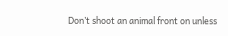Don’t shoot an animal front on unless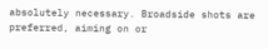absolutely necessary. Broadside shots are preferred, aiming on or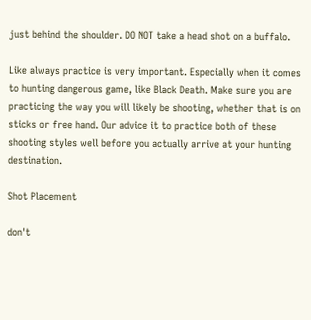just behind the shoulder. DO NOT take a head shot on a buffalo.

Like always practice is very important. Especially when it comes to hunting dangerous game, like Black Death. Make sure you are practicing the way you will likely be shooting, whether that is on sticks or free hand. Our advice it to practice both of these shooting styles well before you actually arrive at your hunting destination.

Shot Placement

don't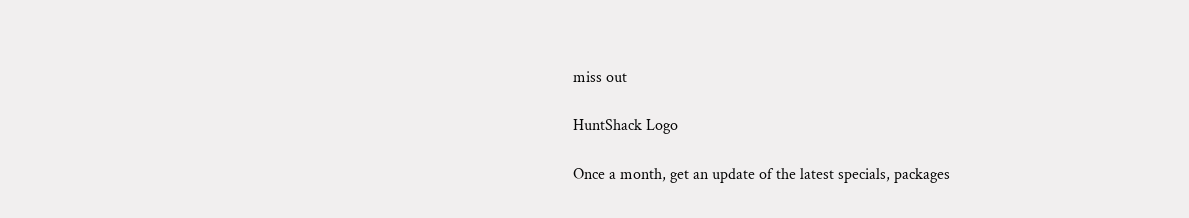miss out

HuntShack Logo

Once a month, get an update of the latest specials, packages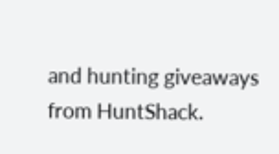and hunting giveaways from HuntShack.